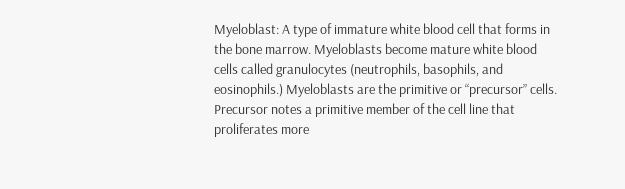Myeloblast: A type of immature white blood cell that forms in the bone marrow. Myeloblasts become mature white blood cells called granulocytes (neutrophils, basophils, and eosinophils.) Myeloblasts are the primitive or “precursor” cells. Precursor notes a primitive member of the cell line that proliferates more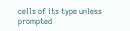cells of its type unless prompted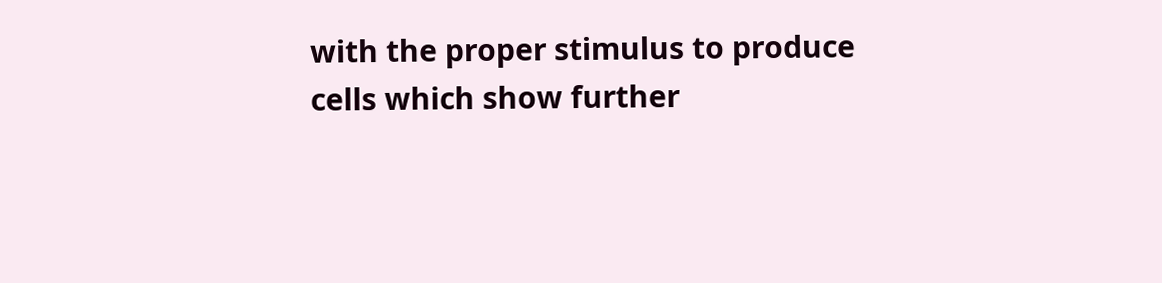with the proper stimulus to produce cells which show further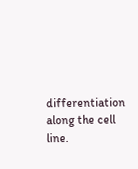differentiation along the cell line.